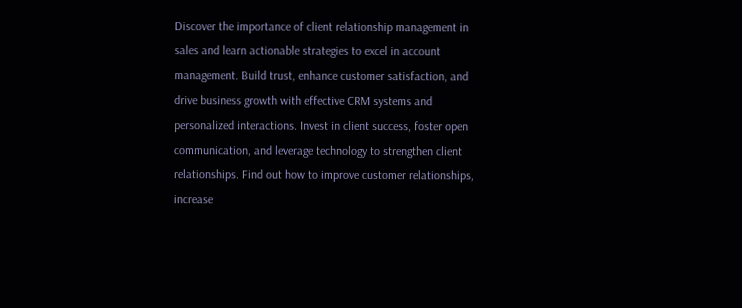Discover the importance of client relationship management in sales and learn actionable strategies to excel in account management. Build trust, enhance customer satisfaction, and drive business growth with effective CRM systems and personalized interactions. Invest in client success, foster open communication, and leverage technology to strengthen client relationships. Find out how to improve customer relationships, increase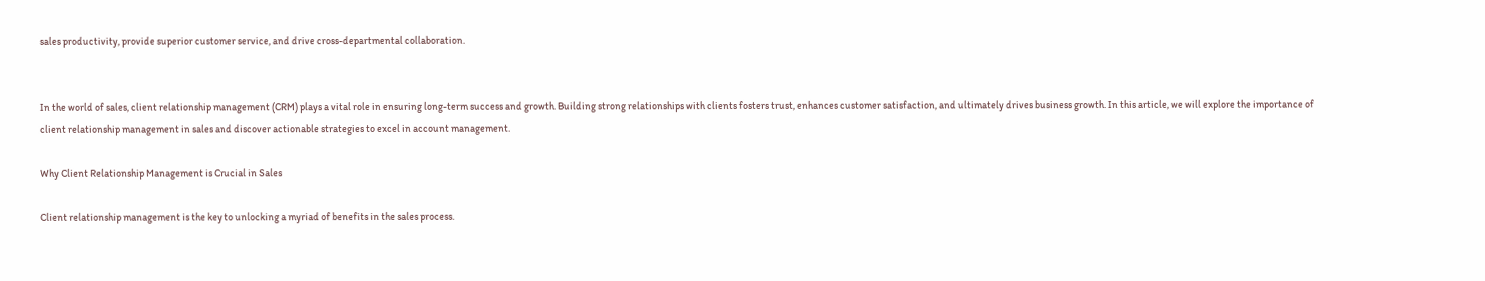sales productivity, provide superior customer service, and drive cross-departmental collaboration.


In the world of sales, client relationship management (CRM) plays a vital role in ensuring long-term success and growth. Building strong relationships with clients fosters trust, enhances customer satisfaction, and ultimately drives business growth. In this article, we will explore the importance of client relationship management in sales and discover actionable strategies to excel in account management.

Why Client Relationship Management is Crucial in Sales

Client relationship management is the key to unlocking a myriad of benefits in the sales process.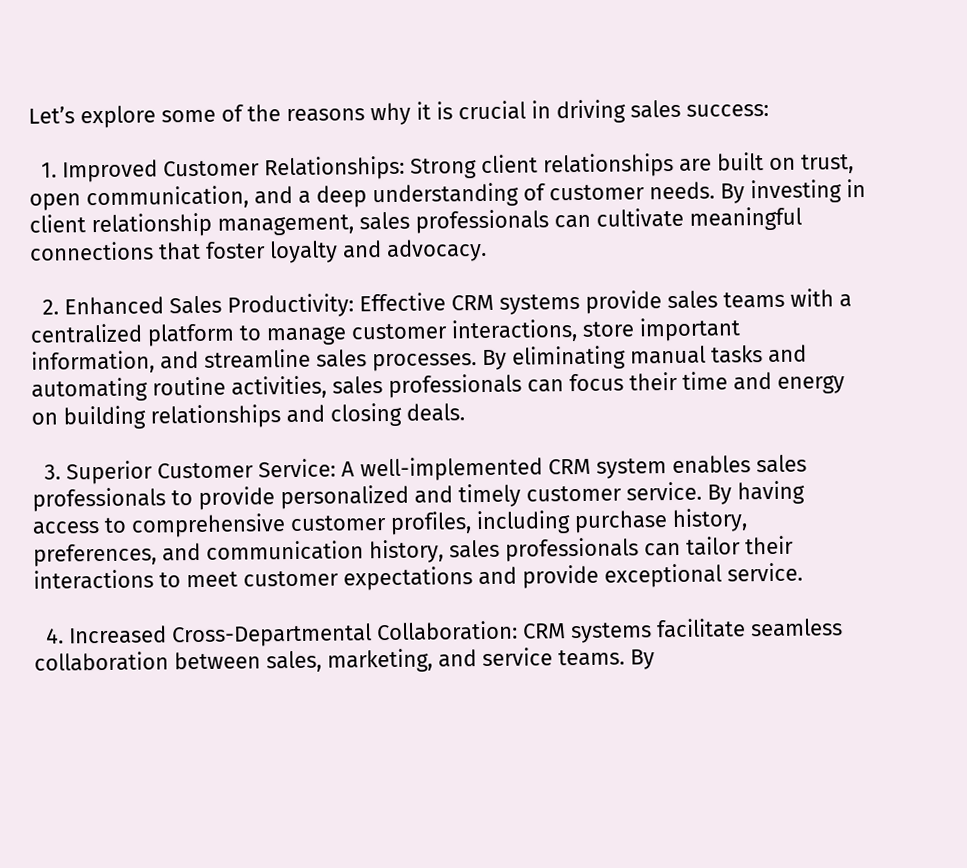Let’s explore some of the reasons why it is crucial in driving sales success:

  1. Improved Customer Relationships: Strong client relationships are built on trust, open communication, and a deep understanding of customer needs. By investing in client relationship management, sales professionals can cultivate meaningful connections that foster loyalty and advocacy.

  2. Enhanced Sales Productivity: Effective CRM systems provide sales teams with a centralized platform to manage customer interactions, store important information, and streamline sales processes. By eliminating manual tasks and automating routine activities, sales professionals can focus their time and energy on building relationships and closing deals.

  3. Superior Customer Service: A well-implemented CRM system enables sales professionals to provide personalized and timely customer service. By having access to comprehensive customer profiles, including purchase history, preferences, and communication history, sales professionals can tailor their interactions to meet customer expectations and provide exceptional service.

  4. Increased Cross-Departmental Collaboration: CRM systems facilitate seamless collaboration between sales, marketing, and service teams. By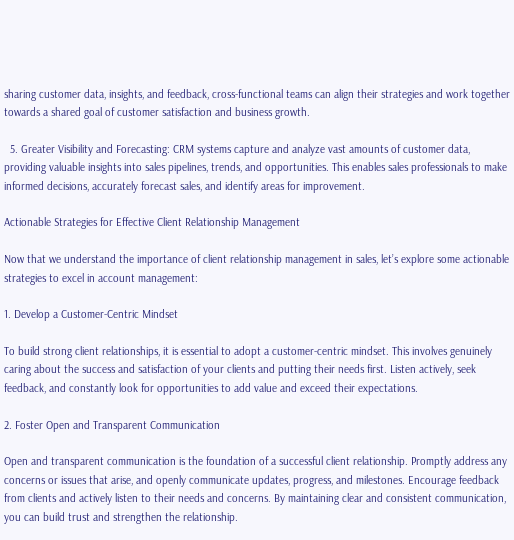sharing customer data, insights, and feedback, cross-functional teams can align their strategies and work together towards a shared goal of customer satisfaction and business growth.

  5. Greater Visibility and Forecasting: CRM systems capture and analyze vast amounts of customer data, providing valuable insights into sales pipelines, trends, and opportunities. This enables sales professionals to make informed decisions, accurately forecast sales, and identify areas for improvement.

Actionable Strategies for Effective Client Relationship Management

Now that we understand the importance of client relationship management in sales, let’s explore some actionable strategies to excel in account management:

1. Develop a Customer-Centric Mindset

To build strong client relationships, it is essential to adopt a customer-centric mindset. This involves genuinely caring about the success and satisfaction of your clients and putting their needs first. Listen actively, seek feedback, and constantly look for opportunities to add value and exceed their expectations.

2. Foster Open and Transparent Communication

Open and transparent communication is the foundation of a successful client relationship. Promptly address any concerns or issues that arise, and openly communicate updates, progress, and milestones. Encourage feedback from clients and actively listen to their needs and concerns. By maintaining clear and consistent communication, you can build trust and strengthen the relationship.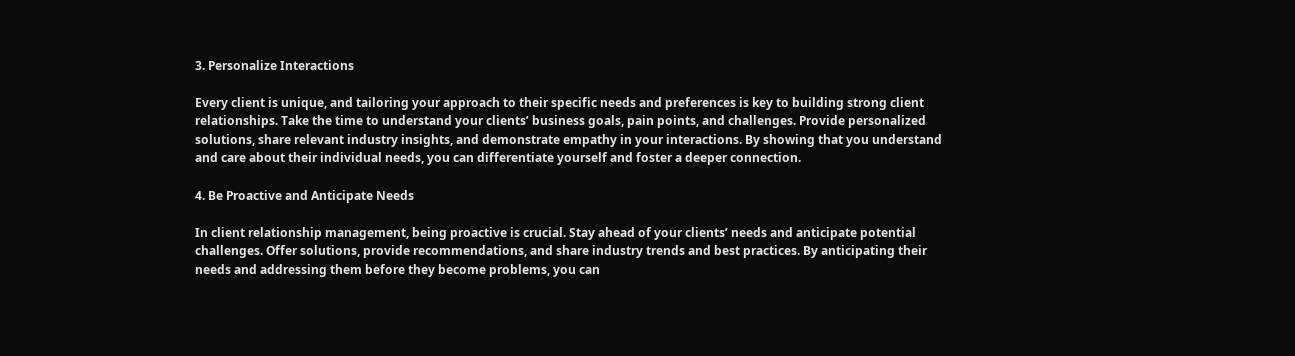3. Personalize Interactions

Every client is unique, and tailoring your approach to their specific needs and preferences is key to building strong client relationships. Take the time to understand your clients’ business goals, pain points, and challenges. Provide personalized solutions, share relevant industry insights, and demonstrate empathy in your interactions. By showing that you understand and care about their individual needs, you can differentiate yourself and foster a deeper connection.

4. Be Proactive and Anticipate Needs

In client relationship management, being proactive is crucial. Stay ahead of your clients’ needs and anticipate potential challenges. Offer solutions, provide recommendations, and share industry trends and best practices. By anticipating their needs and addressing them before they become problems, you can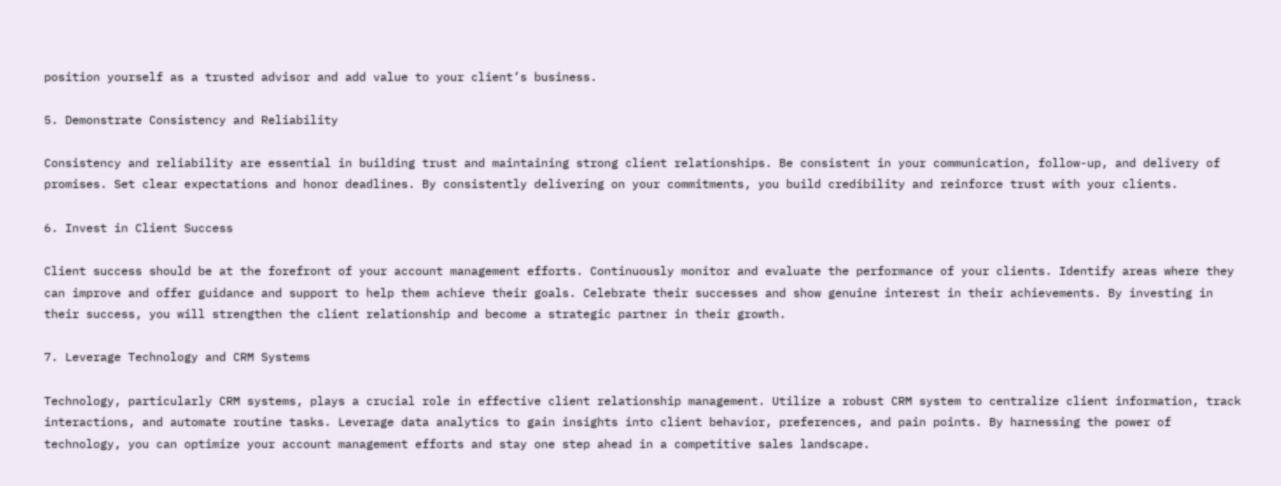position yourself as a trusted advisor and add value to your client’s business.

5. Demonstrate Consistency and Reliability

Consistency and reliability are essential in building trust and maintaining strong client relationships. Be consistent in your communication, follow-up, and delivery of promises. Set clear expectations and honor deadlines. By consistently delivering on your commitments, you build credibility and reinforce trust with your clients.

6. Invest in Client Success

Client success should be at the forefront of your account management efforts. Continuously monitor and evaluate the performance of your clients. Identify areas where they can improve and offer guidance and support to help them achieve their goals. Celebrate their successes and show genuine interest in their achievements. By investing in their success, you will strengthen the client relationship and become a strategic partner in their growth.

7. Leverage Technology and CRM Systems

Technology, particularly CRM systems, plays a crucial role in effective client relationship management. Utilize a robust CRM system to centralize client information, track interactions, and automate routine tasks. Leverage data analytics to gain insights into client behavior, preferences, and pain points. By harnessing the power of technology, you can optimize your account management efforts and stay one step ahead in a competitive sales landscape.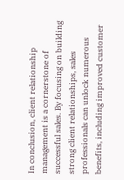In conclusion, client relationship management is a cornerstone of successful sales. By focusing on building strong client relationships, sales professionals can unlock numerous benefits, including improved customer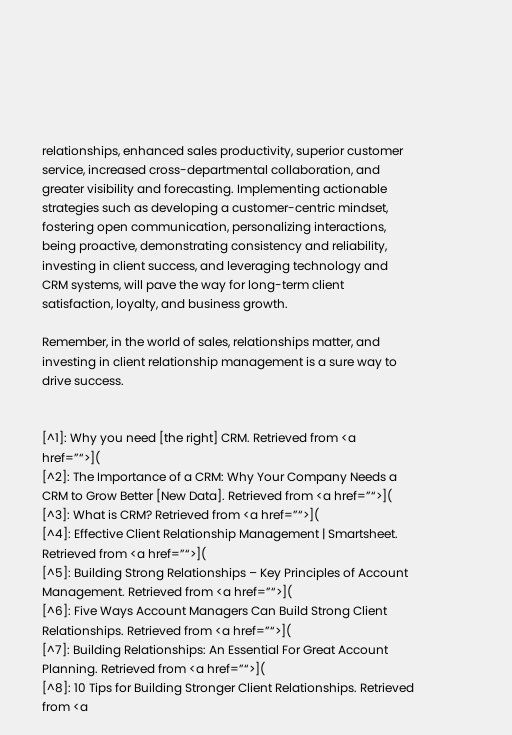relationships, enhanced sales productivity, superior customer service, increased cross-departmental collaboration, and greater visibility and forecasting. Implementing actionable strategies such as developing a customer-centric mindset, fostering open communication, personalizing interactions, being proactive, demonstrating consistency and reliability, investing in client success, and leveraging technology and CRM systems, will pave the way for long-term client satisfaction, loyalty, and business growth.

Remember, in the world of sales, relationships matter, and investing in client relationship management is a sure way to drive success.


[^1]: Why you need [the right] CRM. Retrieved from <a href=”“>](
[^2]: The Importance of a CRM: Why Your Company Needs a CRM to Grow Better [New Data]. Retrieved from <a href=”“>](
[^3]: What is CRM? Retrieved from <a href=”“>](
[^4]: Effective Client Relationship Management | Smartsheet. Retrieved from <a href=”“>](
[^5]: Building Strong Relationships – Key Principles of Account Management. Retrieved from <a href=”“>](
[^6]: Five Ways Account Managers Can Build Strong Client Relationships. Retrieved from <a href=”“>](
[^7]: Building Relationships: An Essential For Great Account Planning. Retrieved from <a href=”“>](
[^8]: 10 Tips for Building Stronger Client Relationships. Retrieved from <a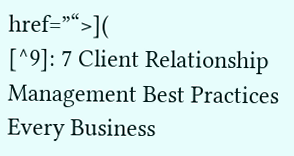href=”“>](
[^9]: 7 Client Relationship Management Best Practices Every Business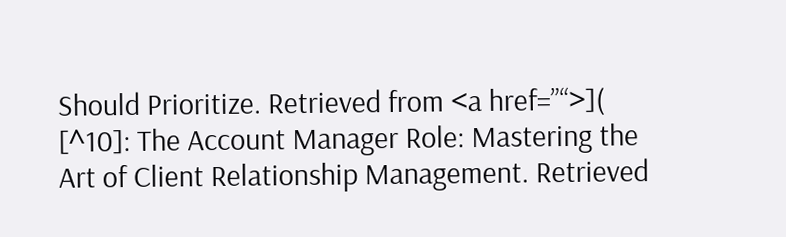Should Prioritize. Retrieved from <a href=”“>](
[^10]: The Account Manager Role: Mastering the Art of Client Relationship Management. Retrieved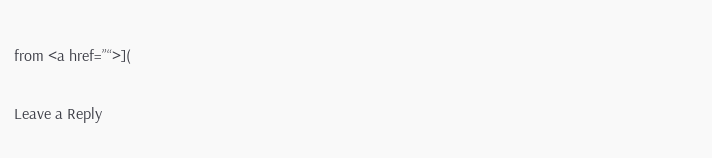from <a href=”“>](

Leave a Reply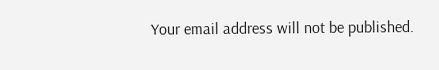Your email address will not be published.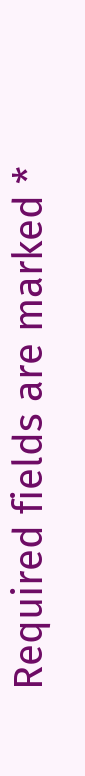Required fields are marked *